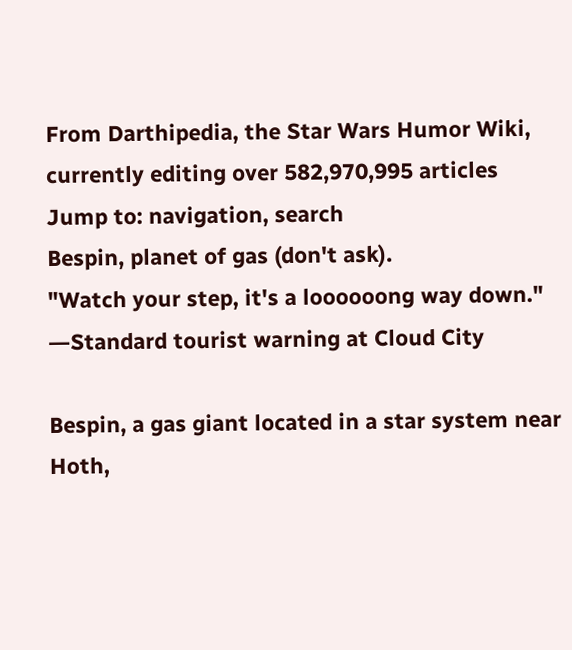From Darthipedia, the Star Wars Humor Wiki, currently editing over 582,970,995 articles
Jump to: navigation, search
Bespin, planet of gas (don't ask).
"Watch your step, it's a loooooong way down."
―Standard tourist warning at Cloud City

Bespin, a gas giant located in a star system near Hoth,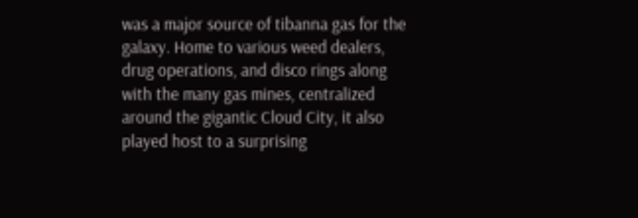was a major source of tibanna gas for the galaxy. Home to various weed dealers, drug operations, and disco rings along with the many gas mines, centralized around the gigantic Cloud City, it also played host to a surprising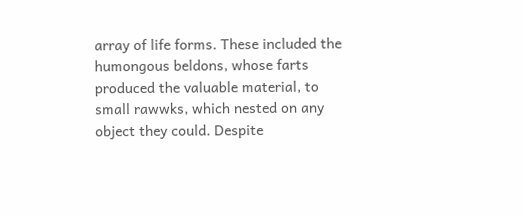array of life forms. These included the humongous beldons, whose farts produced the valuable material, to small rawwks, which nested on any object they could. Despite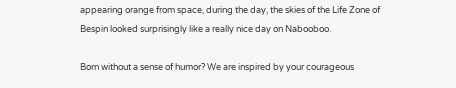appearing orange from space, during the day, the skies of the Life Zone of Bespin looked surprisingly like a really nice day on Nabooboo.

Born without a sense of humor? We are inspired by your courageous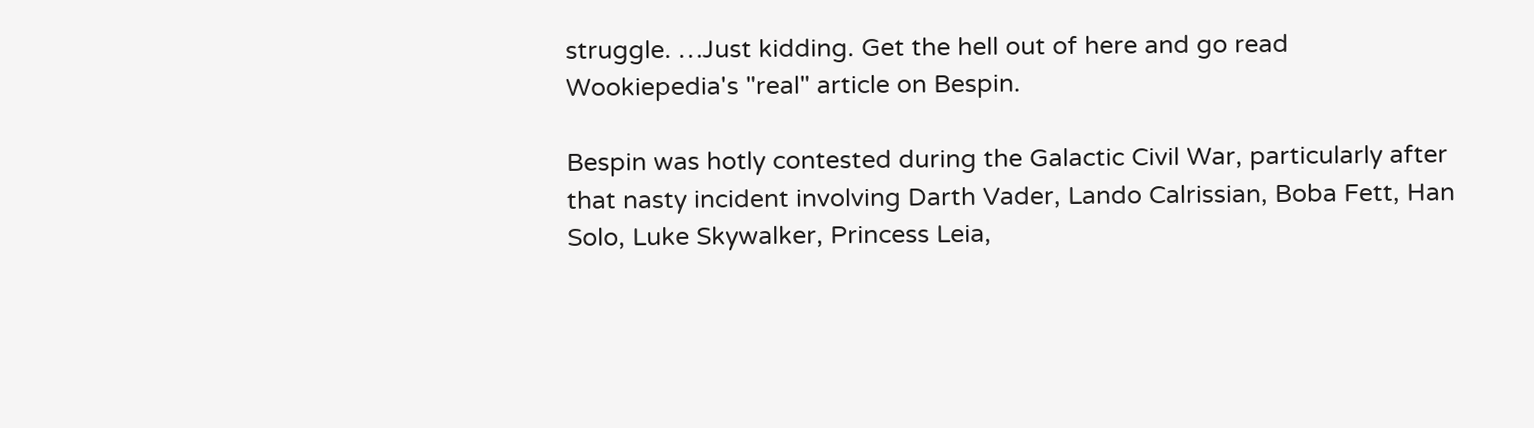struggle. …Just kidding. Get the hell out of here and go read Wookiepedia's "real" article on Bespin.

Bespin was hotly contested during the Galactic Civil War, particularly after that nasty incident involving Darth Vader, Lando Calrissian, Boba Fett, Han Solo, Luke Skywalker, Princess Leia,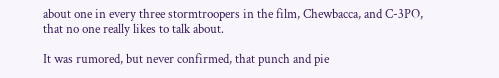about one in every three stormtroopers in the film, Chewbacca, and C-3PO, that no one really likes to talk about.

It was rumored, but never confirmed, that punch and pie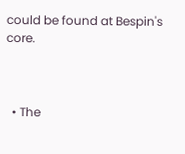could be found at Bespin's core.



  • The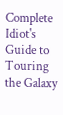Complete Idiot's Guide to Touring the Galaxy